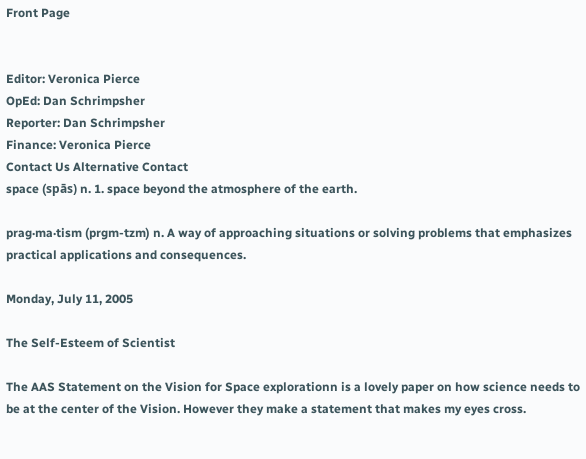Front Page


Editor: Veronica Pierce
OpEd: Dan Schrimpsher
Reporter: Dan Schrimpsher
Finance: Veronica Pierce
Contact Us Alternative Contact
space (spās) n. 1. space beyond the atmosphere of the earth.

prag·ma·tism (prgm-tzm) n. A way of approaching situations or solving problems that emphasizes practical applications and consequences.

Monday, July 11, 2005

The Self-Esteem of Scientist

The AAS Statement on the Vision for Space explorationn is a lovely paper on how science needs to be at the center of the Vision. However they make a statement that makes my eyes cross.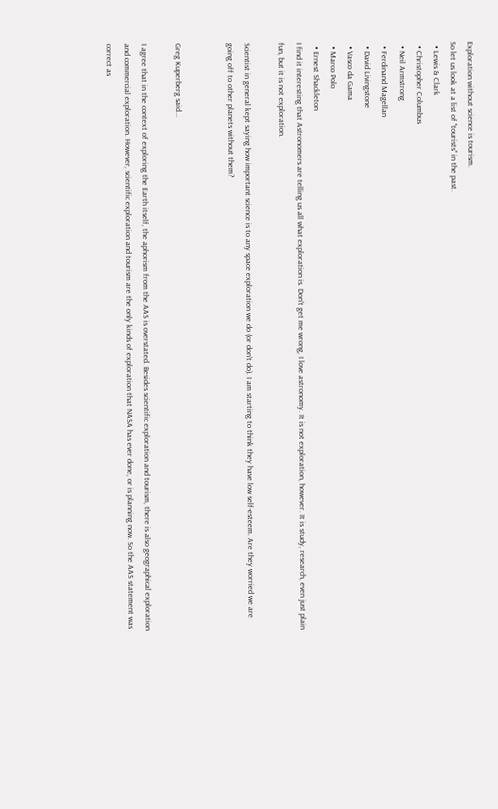Exploration without science is tourism.
So let us look at a list of "tourists" in the past.
  • Lewis & Clark
  • Christopher Columbus
  • Neil Armstrong
  • Ferdinand Magellan
  • David Livingstone
  • Vasco da Gama
  • Marco Polo
  • Ernest Shackleton
I find it interesting that Astronomers are telling us all what exploration is. Don't get me wrong, I love astronomy. It is not exploration, however. It is study, research, even just plain fun, but it is not exploration.

Scientist in general kept saying how important science is to any space exploration we do (or don't do). I am starting to think they have low self-esteem. Are they worried we are going off to other planets without them?


Greg Kuperberg said...

I agree that in the context of exploring the Earth itself, the aphorism from the AAS is overstated. Besides scientific exploration and tourism, there is also geographical exploration and commercial exploration. However, scientific exploration and tourism are the only kinds of exploration that NASA has ever done, or is planning now. So the AAS statement was correct as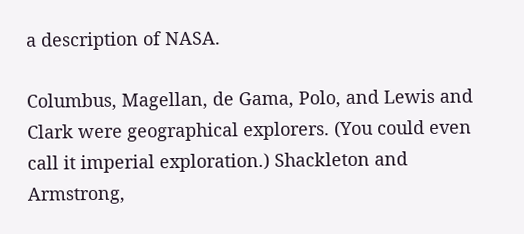a description of NASA.

Columbus, Magellan, de Gama, Polo, and Lewis and Clark were geographical explorers. (You could even call it imperial exploration.) Shackleton and Armstrong,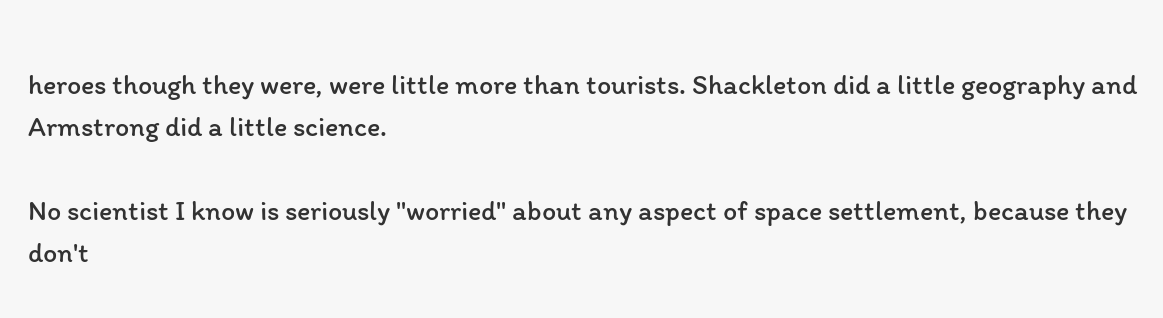heroes though they were, were little more than tourists. Shackleton did a little geography and Armstrong did a little science.

No scientist I know is seriously "worried" about any aspect of space settlement, because they don't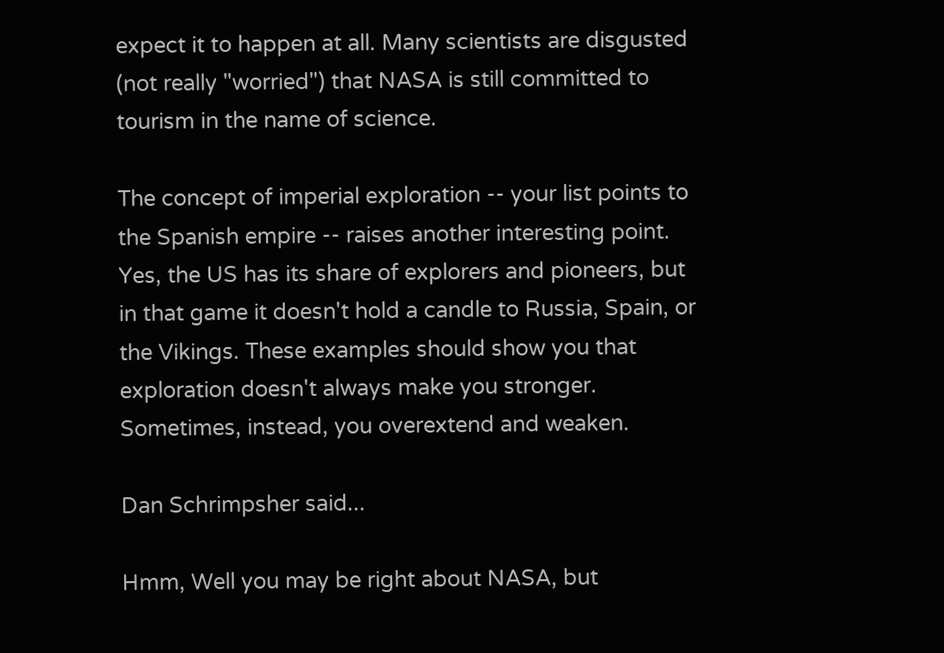expect it to happen at all. Many scientists are disgusted (not really "worried") that NASA is still committed to tourism in the name of science.

The concept of imperial exploration -- your list points to the Spanish empire -- raises another interesting point. Yes, the US has its share of explorers and pioneers, but in that game it doesn't hold a candle to Russia, Spain, or the Vikings. These examples should show you that exploration doesn't always make you stronger. Sometimes, instead, you overextend and weaken.

Dan Schrimpsher said...

Hmm, Well you may be right about NASA, but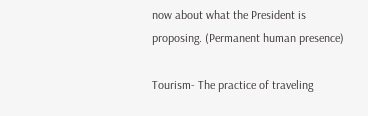now about what the President is proposing. (Permanent human presence)

Tourism- The practice of traveling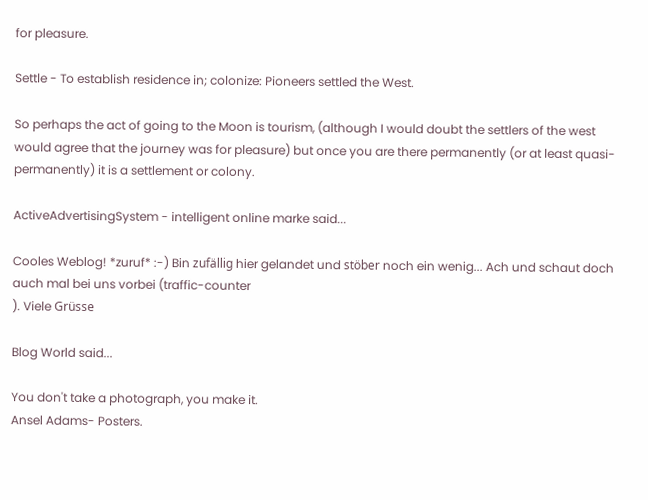for pleasure.

Settle - To establish residence in; colonize: Pioneers settled the West.

So perhaps the act of going to the Moon is tourism, (although I would doubt the settlers of the west would agree that the journey was for pleasure) but once you are there permanently (or at least quasi-permanently) it is a settlement or colony.

ActiveAdvertisingSystem - intelligent online marke said...

Cooles Weblog! *zuruf* :-) Bin zufällig hier gelandet und stöber noch ein wenig... Ach und schaut doch auch mal bei uns vorbei (traffic-counter
). Viele Grüsse

Blog World said...

You don't take a photograph, you make it.
Ansel Adams- Posters.